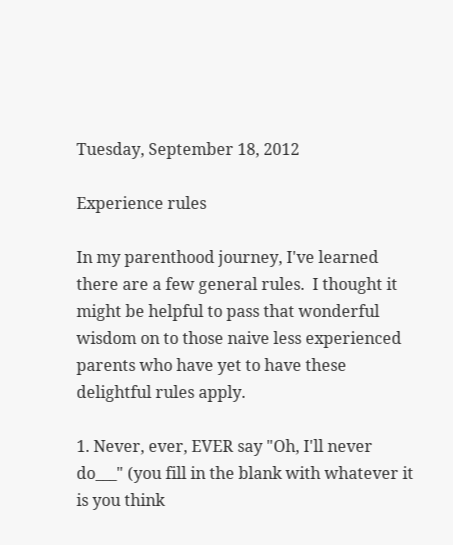Tuesday, September 18, 2012

Experience rules

In my parenthood journey, I've learned there are a few general rules.  I thought it might be helpful to pass that wonderful wisdom on to those naive less experienced parents who have yet to have these delightful rules apply.

1. Never, ever, EVER say "Oh, I'll never do___" (you fill in the blank with whatever it is you think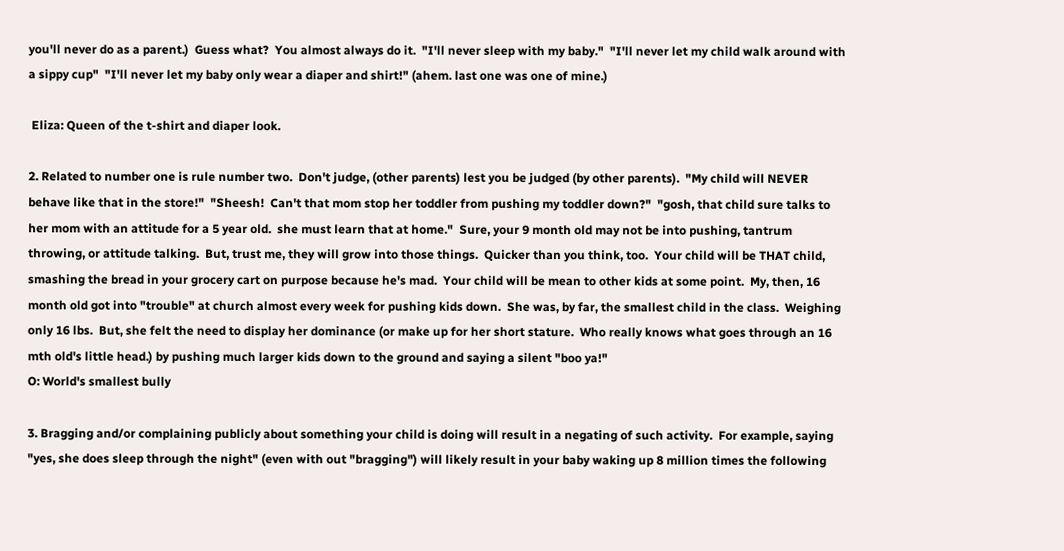you'll never do as a parent.)  Guess what?  You almost always do it.  "I'll never sleep with my baby."  "I'll never let my child walk around with a sippy cup"  "I'll never let my baby only wear a diaper and shirt!" (ahem. last one was one of mine.)

 Eliza: Queen of the t-shirt and diaper look.

2. Related to number one is rule number two.  Don't judge, (other parents) lest you be judged (by other parents).  "My child will NEVER behave like that in the store!"  "Sheesh!  Can't that mom stop her toddler from pushing my toddler down?"  "gosh, that child sure talks to her mom with an attitude for a 5 year old.  she must learn that at home."  Sure, your 9 month old may not be into pushing, tantrum throwing, or attitude talking.  But, trust me, they will grow into those things.  Quicker than you think, too.  Your child will be THAT child, smashing the bread in your grocery cart on purpose because he's mad.  Your child will be mean to other kids at some point.  My, then, 16 month old got into "trouble" at church almost every week for pushing kids down.  She was, by far, the smallest child in the class.  Weighing only 16 lbs.  But, she felt the need to display her dominance (or make up for her short stature.  Who really knows what goes through an 16 mth old's little head.) by pushing much larger kids down to the ground and saying a silent "boo ya!"
O: World's smallest bully

3. Bragging and/or complaining publicly about something your child is doing will result in a negating of such activity.  For example, saying "yes, she does sleep through the night" (even with out "bragging") will likely result in your baby waking up 8 million times the following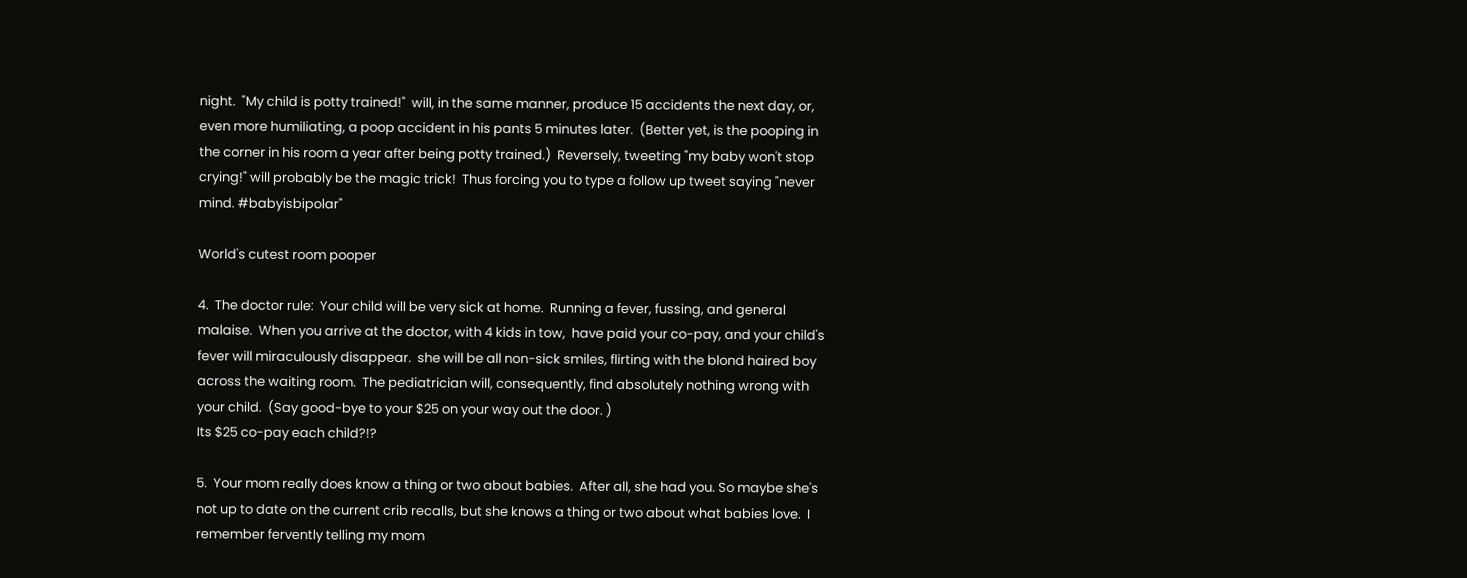night.  "My child is potty trained!"  will, in the same manner, produce 15 accidents the next day, or, even more humiliating, a poop accident in his pants 5 minutes later.  (Better yet, is the pooping in the corner in his room a year after being potty trained.)  Reversely, tweeting "my baby won't stop crying!" will probably be the magic trick!  Thus forcing you to type a follow up tweet saying "never mind. #babyisbipolar"

World's cutest room pooper

4.  The doctor rule:  Your child will be very sick at home.  Running a fever, fussing, and general malaise.  When you arrive at the doctor, with 4 kids in tow,  have paid your co-pay, and your child's fever will miraculously disappear.  she will be all non-sick smiles, flirting with the blond haired boy across the waiting room.  The pediatrician will, consequently, find absolutely nothing wrong with your child.  (Say good-bye to your $25 on your way out the door. )
Its $25 co-pay each child?!?

5.  Your mom really does know a thing or two about babies.  After all, she had you. So maybe she's not up to date on the current crib recalls, but she knows a thing or two about what babies love.  I remember fervently telling my mom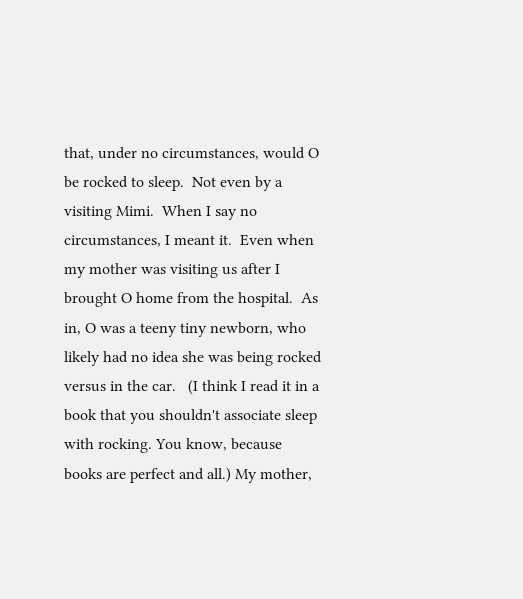that, under no circumstances, would O be rocked to sleep.  Not even by a visiting Mimi.  When I say no circumstances, I meant it.  Even when my mother was visiting us after I brought O home from the hospital.  As in, O was a teeny tiny newborn, who likely had no idea she was being rocked versus in the car.   (I think I read it in a book that you shouldn't associate sleep with rocking. You know, because books are perfect and all.) My mother,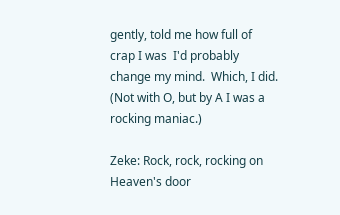gently, told me how full of crap I was  I'd probably change my mind.  Which, I did.  (Not with O, but by A I was a rocking maniac.)

Zeke: Rock, rock, rocking on Heaven's door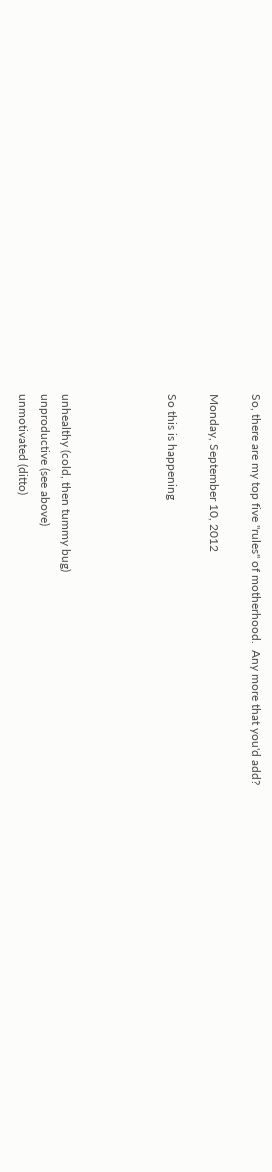So, there are my top five "rules" of motherhood.  Any more that you'd add?

Monday, September 10, 2012

So this is happening




unhealthy (cold, then tummy bug)
unproductive (see above)
unmotivated (ditto)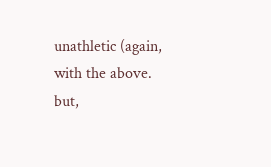unathletic (again, with the above. but,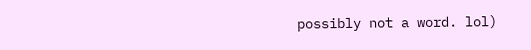possibly not a word. lol)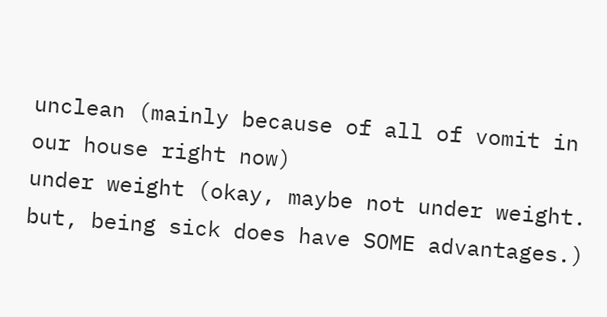unclean (mainly because of all of vomit in our house right now)
under weight (okay, maybe not under weight.  but, being sick does have SOME advantages.)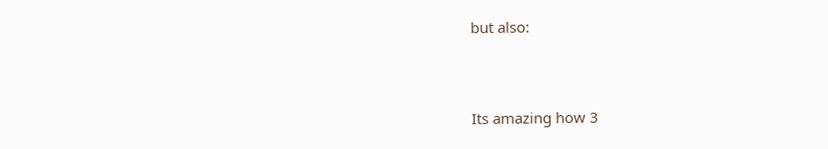but also:


Its amazing how 3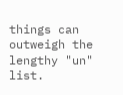things can outweigh the lengthy "un" list.